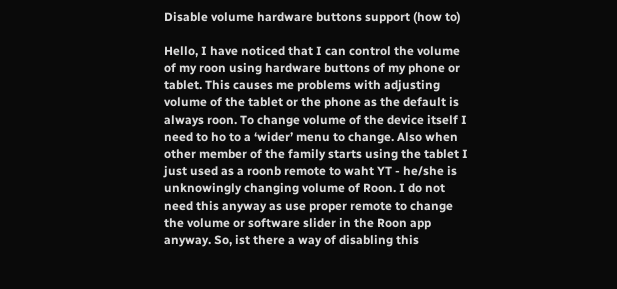Disable volume hardware buttons support (how to)

Hello, I have noticed that I can control the volume of my roon using hardware buttons of my phone or tablet. This causes me problems with adjusting volume of the tablet or the phone as the default is always roon. To change volume of the device itself I need to ho to a ‘wider’ menu to change. Also when other member of the family starts using the tablet I just used as a roonb remote to waht YT - he/she is unknowingly changing volume of Roon. I do not need this anyway as use proper remote to change the volume or software slider in the Roon app anyway. So, ist there a way of disabling this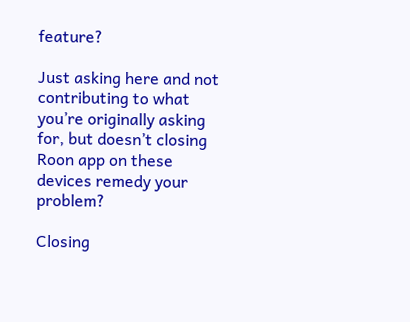feature?

Just asking here and not contributing to what you’re originally asking for, but doesn’t closing Roon app on these devices remedy your problem?

Closing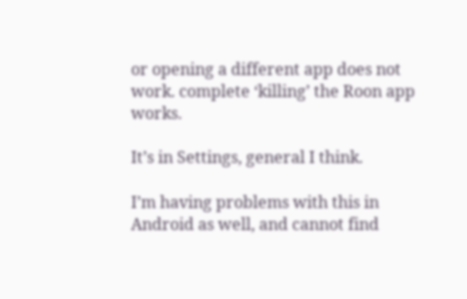or opening a different app does not work. complete ‘killing’ the Roon app works.

It’s in Settings, general I think.

I’m having problems with this in Android as well, and cannot find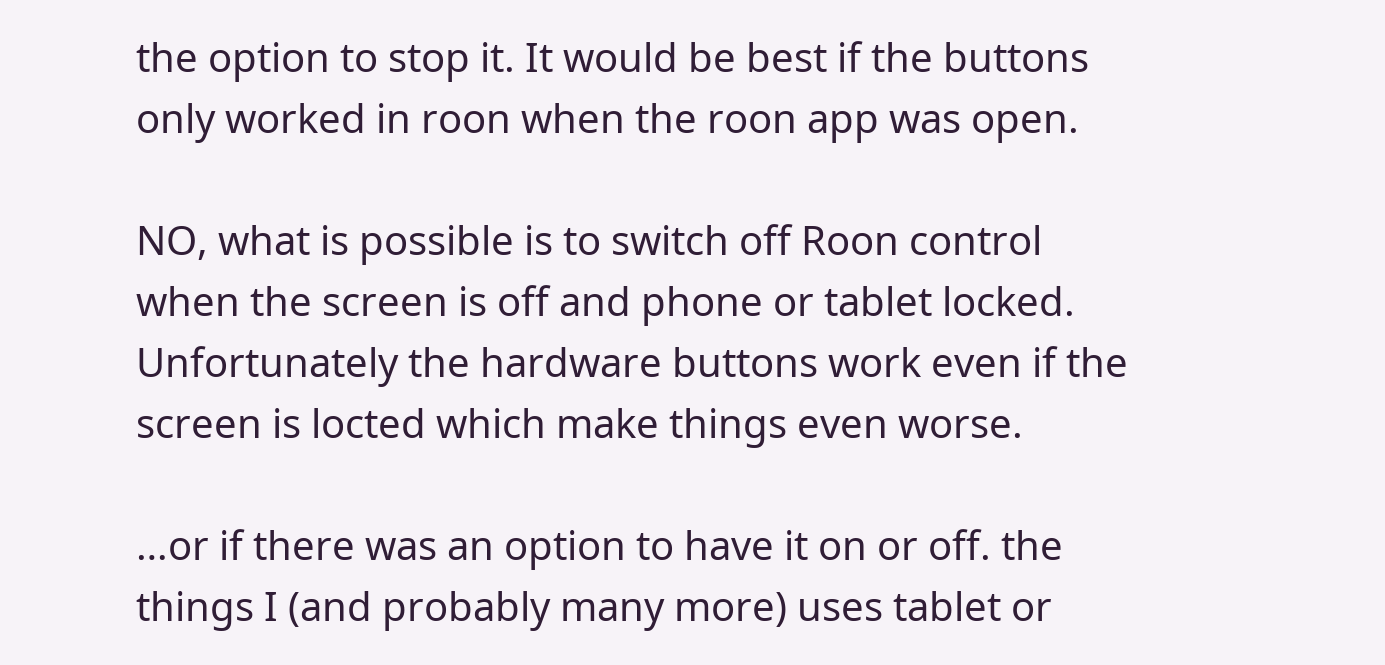the option to stop it. It would be best if the buttons only worked in roon when the roon app was open.

NO, what is possible is to switch off Roon control when the screen is off and phone or tablet locked. Unfortunately the hardware buttons work even if the screen is locted which make things even worse.

…or if there was an option to have it on or off. the things I (and probably many more) uses tablet or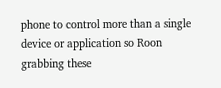phone to control more than a single device or application so Roon grabbing these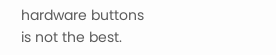hardware buttons is not the best.